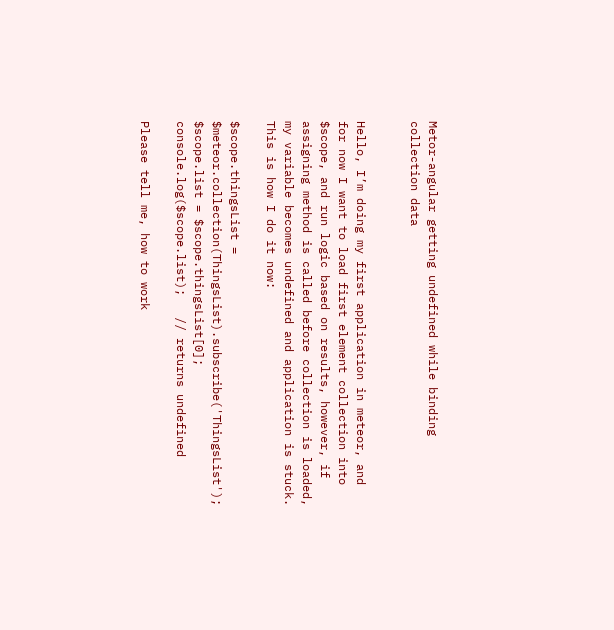Metor-angular getting undefined while binding collection data


Hello, I’m doing my first application in meteor, and for now I want to load first element collection into $scope, and run logic based on results, however, if assigning method is called before collection is loaded, my variable becomes undefined and application is stuck. This is how I do it now:

$scope.thingsList = $meteor.collection(ThingsList).subscribe('ThingsList');
$scope.list = $scope.thingsList[0];
console.log($scope.list);   // returns undefined

Please tell me, how to work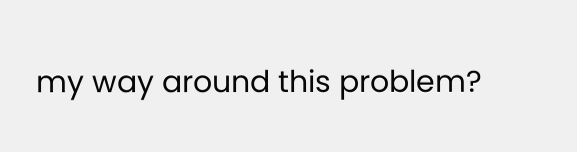my way around this problem?